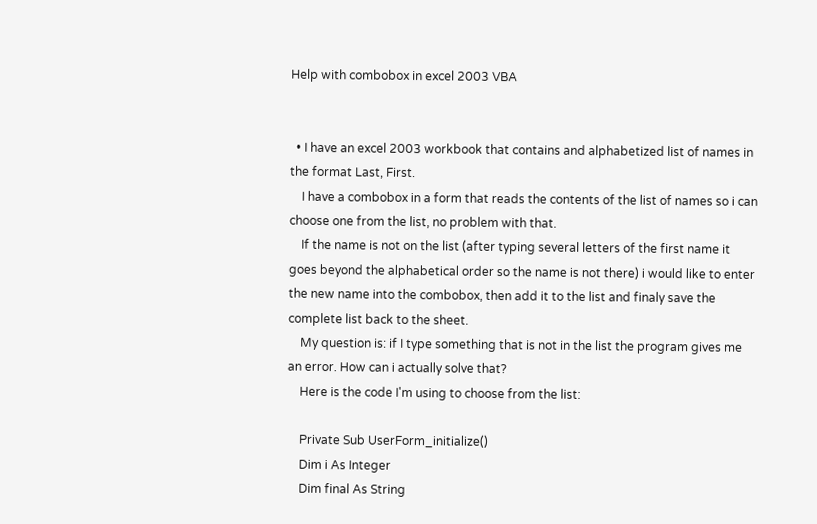Help with combobox in excel 2003 VBA


  • I have an excel 2003 workbook that contains and alphabetized list of names in the format Last, First.
    I have a combobox in a form that reads the contents of the list of names so i can choose one from the list, no problem with that.
    If the name is not on the list (after typing several letters of the first name it goes beyond the alphabetical order so the name is not there) i would like to enter the new name into the combobox, then add it to the list and finaly save the complete list back to the sheet.
    My question is: if I type something that is not in the list the program gives me an error. How can i actually solve that?
    Here is the code I'm using to choose from the list:

    Private Sub UserForm_initialize()
    Dim i As Integer
    Dim final As String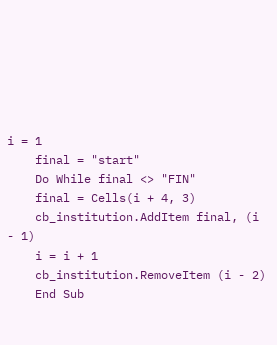i = 1
    final = "start"
    Do While final <> "FIN"
    final = Cells(i + 4, 3)
    cb_institution.AddItem final, (i - 1)
    i = i + 1
    cb_institution.RemoveItem (i - 2)
    End Sub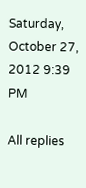Saturday, October 27, 2012 9:39 PM

All replies